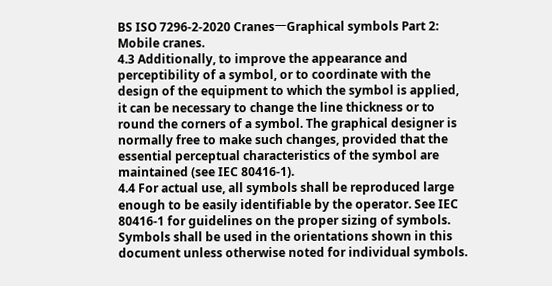BS ISO 7296-2-2020 Cranes一Graphical symbols Part 2: Mobile cranes.
4.3 Additionally, to improve the appearance and perceptibility of a symbol, or to coordinate with the design of the equipment to which the symbol is applied, it can be necessary to change the line thickness or to round the corners of a symbol. The graphical designer is normally free to make such changes, provided that the essential perceptual characteristics of the symbol are maintained (see IEC 80416-1).
4.4 For actual use, all symbols shall be reproduced large enough to be easily identifiable by the operator. See IEC 80416-1 for guidelines on the proper sizing of symbols. Symbols shall be used in the orientations shown in this document unless otherwise noted for individual symbols.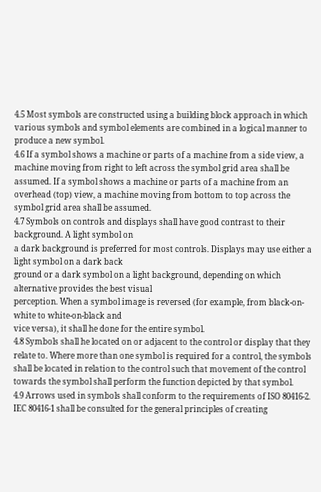4.5 Most symbols are constructed using a building block approach in which various symbols and symbol elements are combined in a logical manner to produce a new symbol.
4.6 If a symbol shows a machine or parts of a machine from a side view, a machine moving from right to left across the symbol grid area shall be assumed. If a symbol shows a machine or parts of a machine from an overhead (top) view, a machine moving from bottom to top across the symbol grid area shall be assumed.
4.7 Symbols on controls and displays shall have good contrast to their background. A light symbol on
a dark background is preferred for most controls. Displays may use either a light symbol on a dark back
ground or a dark symbol on a light background, depending on which alternative provides the best visual
perception. When a symbol image is reversed (for example, from black-on-white to white-on-black and
vice versa), it shall he done for the entire symbol.
4.8 Symbols shall he located on or adjacent to the control or display that they relate to. Where more than one symbol is required for a control, the symbols shall be located in relation to the control such that movement of the control towards the symbol shall perform the function depicted by that symbol.
4.9 Arrows used in symbols shall conform to the requirements of ISO 80416-2. IEC 80416-1 shall be consulted for the general principles of creating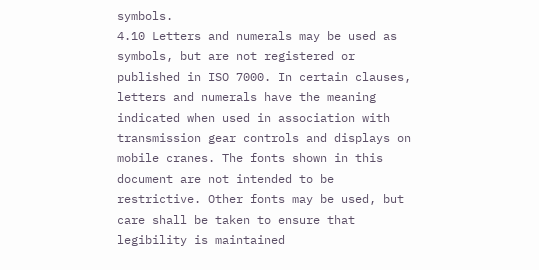symbols.
4.10 Letters and numerals may be used as symbols, but are not registered or published in ISO 7000. In certain clauses, letters and numerals have the meaning indicated when used in association with transmission gear controls and displays on mobile cranes. The fonts shown in this document are not intended to be restrictive. Other fonts may be used, but care shall be taken to ensure that legibility is maintained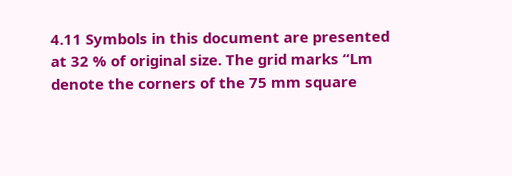4.11 Symbols in this document are presented at 32 % of original size. The grid marks “Lm denote the corners of the 75 mm square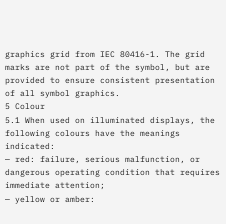graphics grid from IEC 80416-1. The grid marks are not part of the symbol, but are provided to ensure consistent presentation of all symbol graphics.
5 Colour
5.1 When used on illuminated displays, the following colours have the meanings indicated:
— red: failure, serious malfunction, or dangerous operating condition that requires immediate attention;
— yellow or amber: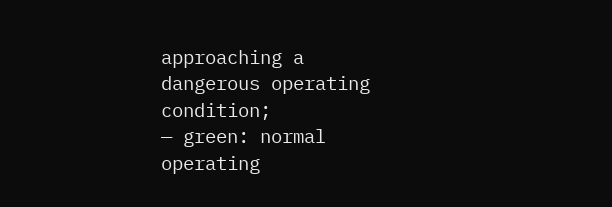approaching a dangerous operating condition;
— green: normal operating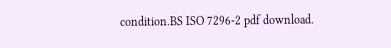condition.BS ISO 7296-2 pdf download.